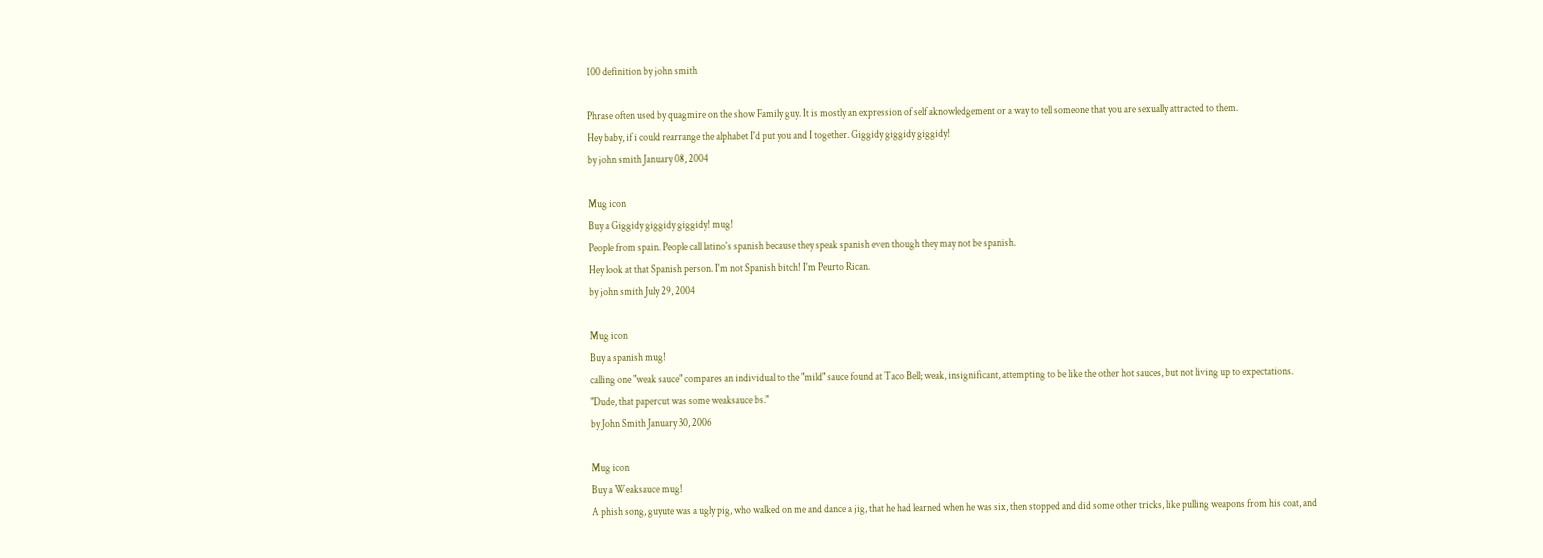100 definition by john smith

Phrase often used by quagmire on the show Family guy. It is mostly an expression of self aknowledgement or a way to tell someone that you are sexually attracted to them.
Hey baby, if i could rearrange the alphabet I'd put you and I together. Giggidy giggidy giggidy!
by john smith January 08, 2004

Mug icon
Buy a Giggidy giggidy giggidy! mug!
People from spain. People call latino's spanish because they speak spanish even though they may not be spanish.
Hey look at that Spanish person. I'm not Spanish bitch! I'm Peurto Rican.
by john smith July 29, 2004

Mug icon
Buy a spanish mug!
calling one "weak sauce" compares an individual to the "mild" sauce found at Taco Bell; weak, insignificant, attempting to be like the other hot sauces, but not living up to expectations.
"Dude, that papercut was some weaksauce bs."
by John Smith January 30, 2006

Mug icon
Buy a Weaksauce mug!
A phish song, guyute was a ugly pig, who walked on me and dance a jig, that he had learned when he was six, then stopped and did some other tricks, like pulling weapons from his coat, and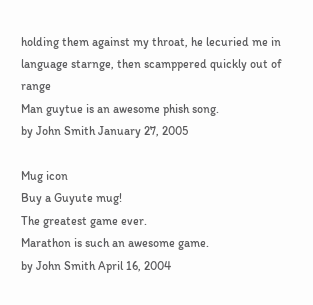holding them against my throat, he lecuried me in language starnge, then scamppered quickly out of range
Man guytue is an awesome phish song.
by John Smith January 27, 2005

Mug icon
Buy a Guyute mug!
The greatest game ever.
Marathon is such an awesome game.
by John Smith April 16, 2004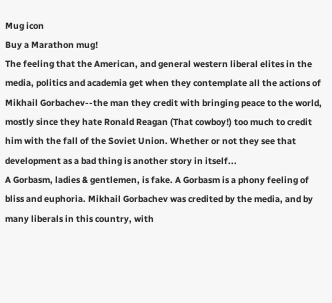Mug icon
Buy a Marathon mug!
The feeling that the American, and general western liberal elites in the media, politics and academia get when they contemplate all the actions of Mikhail Gorbachev--the man they credit with bringing peace to the world, mostly since they hate Ronald Reagan (That cowboy!) too much to credit him with the fall of the Soviet Union. Whether or not they see that development as a bad thing is another story in itself...
A Gorbasm, ladies & gentlemen, is fake. A Gorbasm is a phony feeling of bliss and euphoria. Mikhail Gorbachev was credited by the media, and by many liberals in this country, with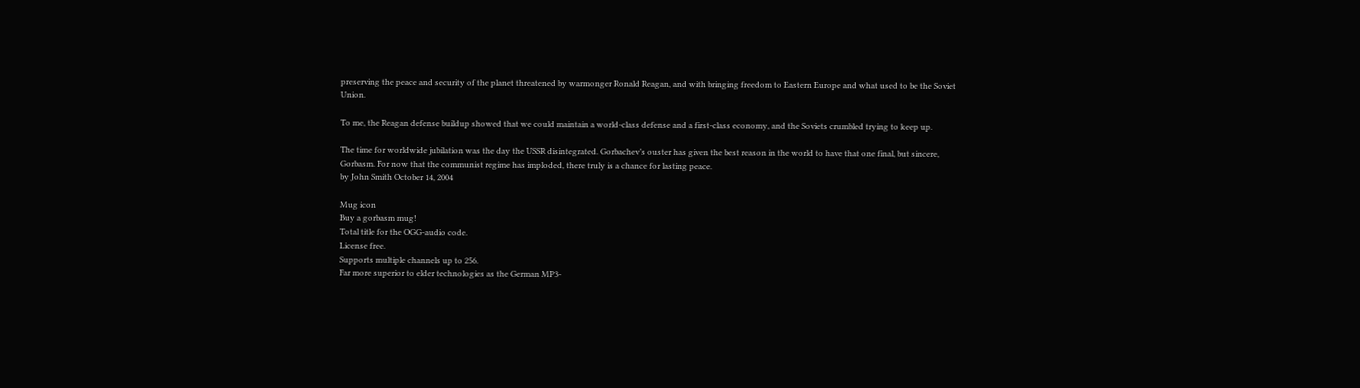preserving the peace and security of the planet threatened by warmonger Ronald Reagan, and with bringing freedom to Eastern Europe and what used to be the Soviet Union.

To me, the Reagan defense buildup showed that we could maintain a world-class defense and a first-class economy, and the Soviets crumbled trying to keep up.

The time for worldwide jubilation was the day the USSR disintegrated. Gorbachev’s ouster has given the best reason in the world to have that one final, but sincere, Gorbasm. For now that the communist regime has imploded, there truly is a chance for lasting peace.
by John Smith October 14, 2004

Mug icon
Buy a gorbasm mug!
Total title for the OGG-audio code.
License free.
Supports multiple channels up to 256.
Far more superior to elder technologies as the German MP3-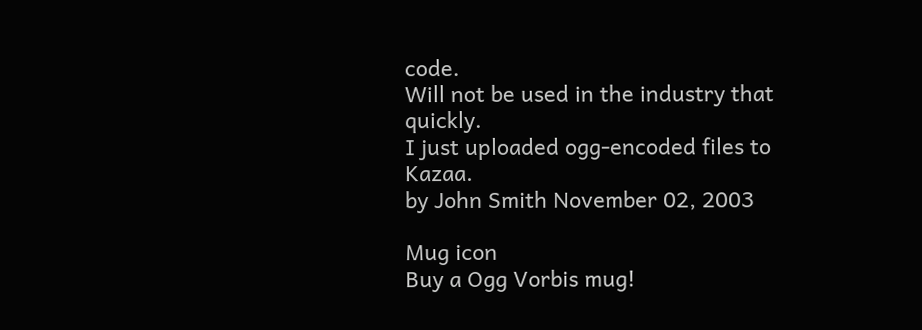code.
Will not be used in the industry that quickly.
I just uploaded ogg-encoded files to Kazaa.
by John Smith November 02, 2003

Mug icon
Buy a Ogg Vorbis mug!